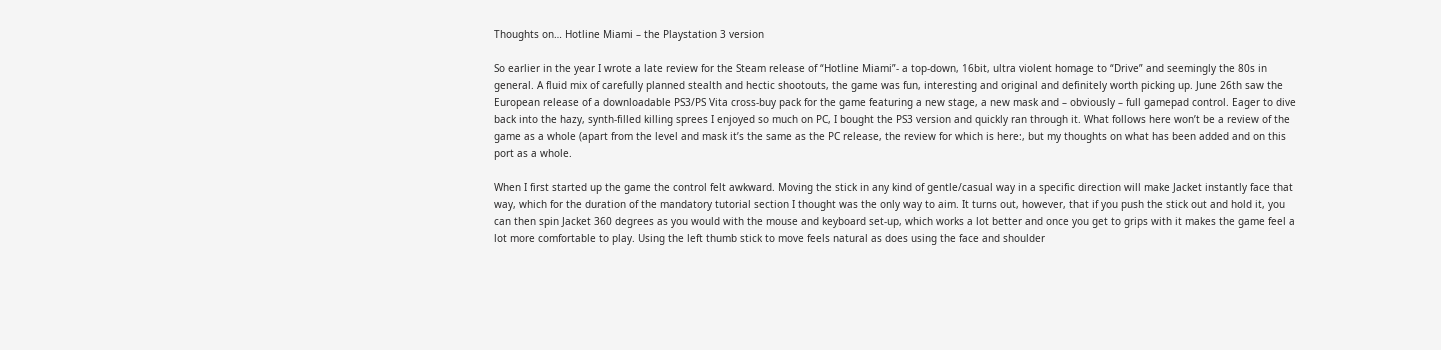Thoughts on… Hotline Miami – the Playstation 3 version

So earlier in the year I wrote a late review for the Steam release of “Hotline Miami”- a top-down, 16bit, ultra violent homage to “Drive” and seemingly the 80s in general. A fluid mix of carefully planned stealth and hectic shootouts, the game was fun, interesting and original and definitely worth picking up. June 26th saw the European release of a downloadable PS3/PS Vita cross-buy pack for the game featuring a new stage, a new mask and – obviously – full gamepad control. Eager to dive back into the hazy, synth-filled killing sprees I enjoyed so much on PC, I bought the PS3 version and quickly ran through it. What follows here won’t be a review of the game as a whole (apart from the level and mask it’s the same as the PC release, the review for which is here:, but my thoughts on what has been added and on this port as a whole.

When I first started up the game the control felt awkward. Moving the stick in any kind of gentle/casual way in a specific direction will make Jacket instantly face that way, which for the duration of the mandatory tutorial section I thought was the only way to aim. It turns out, however, that if you push the stick out and hold it, you can then spin Jacket 360 degrees as you would with the mouse and keyboard set-up, which works a lot better and once you get to grips with it makes the game feel a lot more comfortable to play. Using the left thumb stick to move feels natural as does using the face and shoulder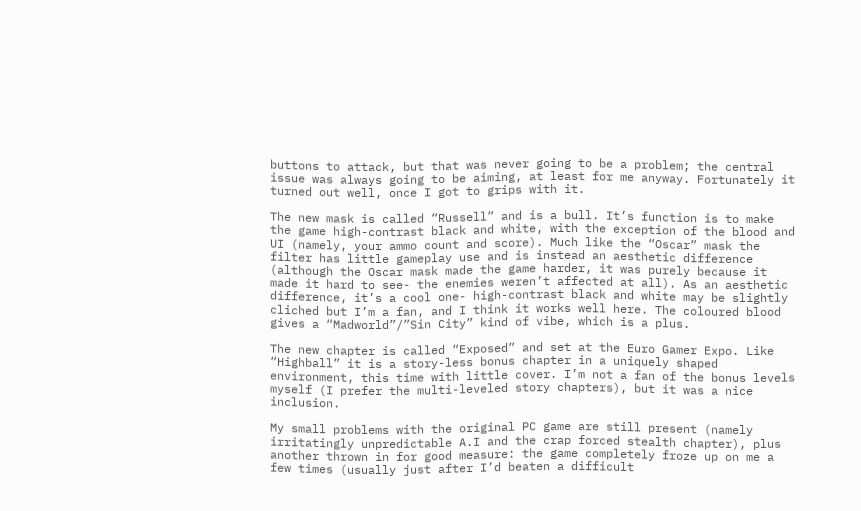buttons to attack, but that was never going to be a problem; the central issue was always going to be aiming, at least for me anyway. Fortunately it turned out well, once I got to grips with it.

The new mask is called “Russell” and is a bull. It’s function is to make the game high-contrast black and white, with the exception of the blood and UI (namely, your ammo count and score). Much like the “Oscar” mask the filter has little gameplay use and is instead an aesthetic difference (although the Oscar mask made the game harder, it was purely because it made it hard to see- the enemies weren’t affected at all). As an aesthetic difference, it’s a cool one- high-contrast black and white may be slightly cliched but I’m a fan, and I think it works well here. The coloured blood gives a “Madworld”/”Sin City” kind of vibe, which is a plus.

The new chapter is called “Exposed” and set at the Euro Gamer Expo. Like “Highball” it is a story-less bonus chapter in a uniquely shaped environment, this time with little cover. I’m not a fan of the bonus levels myself (I prefer the multi-leveled story chapters), but it was a nice inclusion.

My small problems with the original PC game are still present (namely irritatingly unpredictable A.I and the crap forced stealth chapter), plus another thrown in for good measure: the game completely froze up on me a few times (usually just after I’d beaten a difficult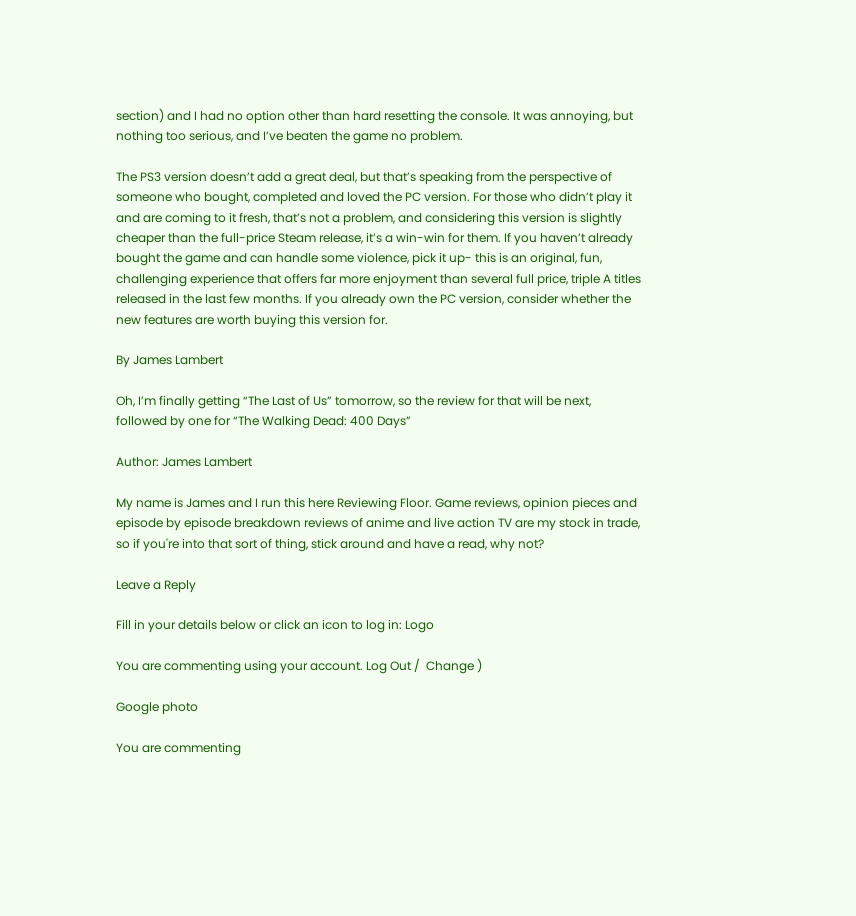section) and I had no option other than hard resetting the console. It was annoying, but nothing too serious, and I’ve beaten the game no problem.

The PS3 version doesn’t add a great deal, but that’s speaking from the perspective of someone who bought, completed and loved the PC version. For those who didn’t play it and are coming to it fresh, that’s not a problem, and considering this version is slightly cheaper than the full-price Steam release, it’s a win-win for them. If you haven’t already bought the game and can handle some violence, pick it up- this is an original, fun, challenging experience that offers far more enjoyment than several full price, triple A titles released in the last few months. If you already own the PC version, consider whether the new features are worth buying this version for.

By James Lambert

Oh, I’m finally getting “The Last of Us” tomorrow, so the review for that will be next, followed by one for “The Walking Dead: 400 Days”

Author: James Lambert

My name is James and I run this here Reviewing Floor. Game reviews, opinion pieces and episode by episode breakdown reviews of anime and live action TV are my stock in trade, so if you're into that sort of thing, stick around and have a read, why not?

Leave a Reply

Fill in your details below or click an icon to log in: Logo

You are commenting using your account. Log Out /  Change )

Google photo

You are commenting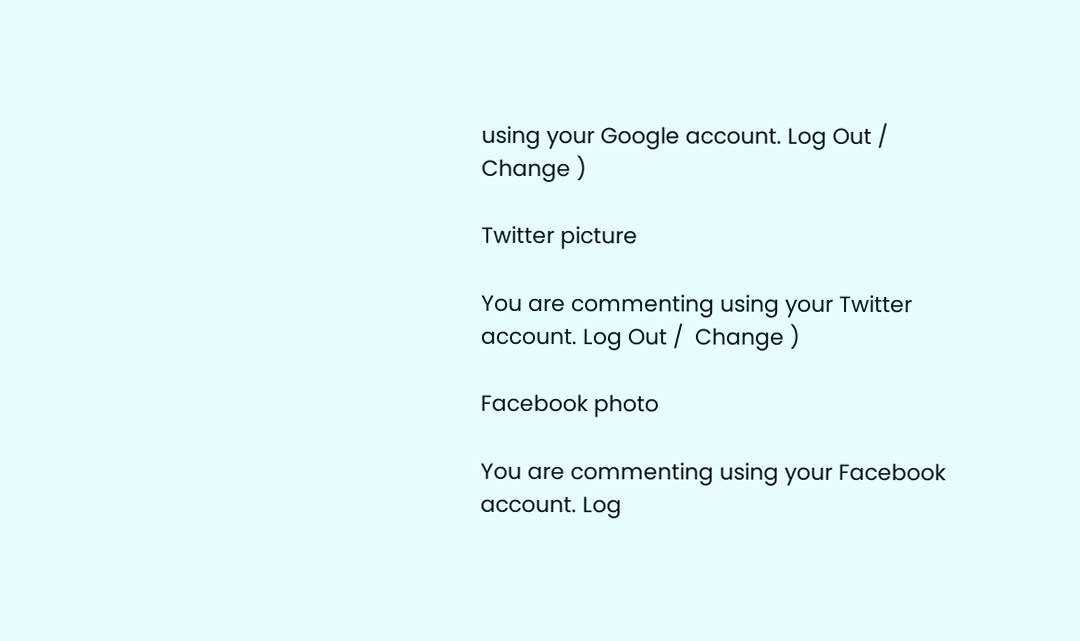using your Google account. Log Out /  Change )

Twitter picture

You are commenting using your Twitter account. Log Out /  Change )

Facebook photo

You are commenting using your Facebook account. Log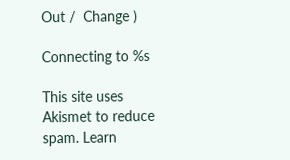Out /  Change )

Connecting to %s

This site uses Akismet to reduce spam. Learn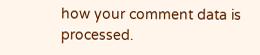how your comment data is processed.